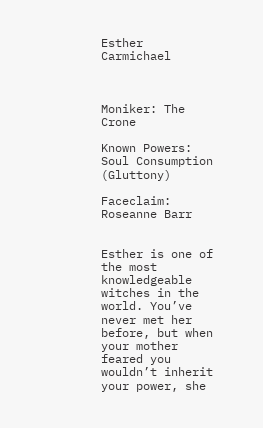Esther Carmichael



Moniker: The Crone

Known Powers: Soul Consumption (Gluttony)

Faceclaim: Roseanne Barr


Esther is one of the most knowledgeable witches in the world. You’ve never met her before, but when your mother feared you wouldn’t inherit your power, she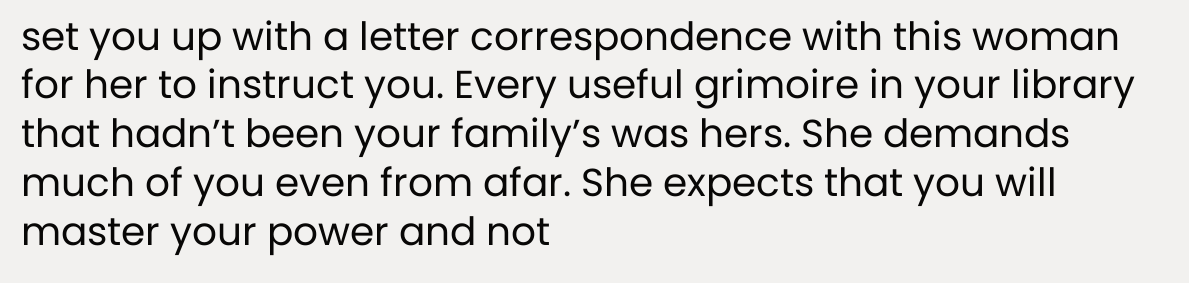set you up with a letter correspondence with this woman for her to instruct you. Every useful grimoire in your library that hadn’t been your family’s was hers. She demands much of you even from afar. She expects that you will master your power and not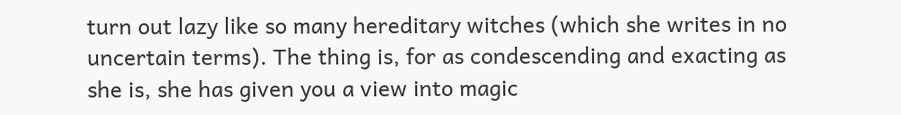turn out lazy like so many hereditary witches (which she writes in no uncertain terms). The thing is, for as condescending and exacting as she is, she has given you a view into magic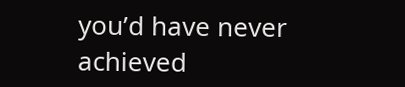you’d have never achieved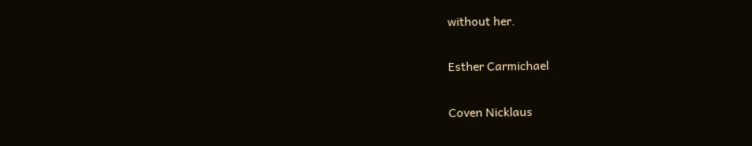without her.

Esther Carmichael

Coven Nicklaus